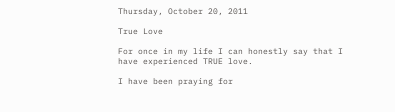Thursday, October 20, 2011

True Love

For once in my life I can honestly say that I have experienced TRUE love.

I have been praying for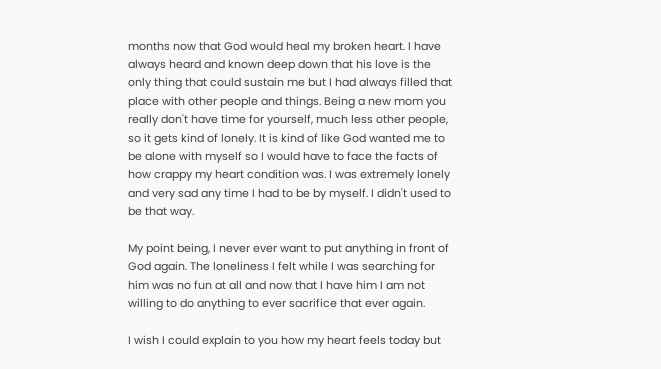months now that God would heal my broken heart. I have always heard and known deep down that his love is the only thing that could sustain me but I had always filled that place with other people and things. Being a new mom you really don't have time for yourself, much less other people, so it gets kind of lonely. It is kind of like God wanted me to be alone with myself so I would have to face the facts of how crappy my heart condition was. I was extremely lonely and very sad any time I had to be by myself. I didn't used to be that way.

My point being, I never ever want to put anything in front of God again. The loneliness I felt while I was searching for him was no fun at all and now that I have him I am not willing to do anything to ever sacrifice that ever again.

I wish I could explain to you how my heart feels today but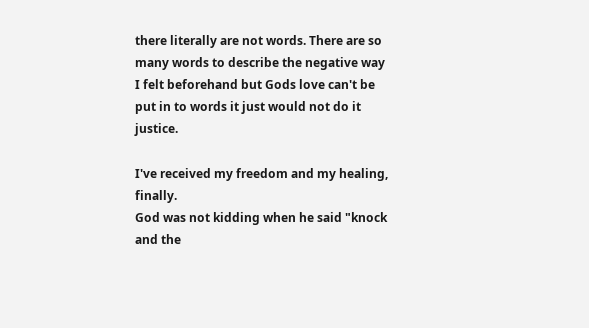there literally are not words. There are so many words to describe the negative way I felt beforehand but Gods love can't be put in to words it just would not do it justice.

I've received my freedom and my healing, finally.
God was not kidding when he said "knock and the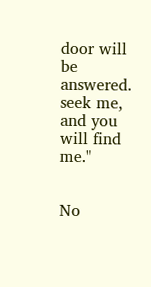door will be answered. seek me, and you will find me."


No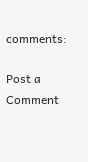comments:

Post a Comment